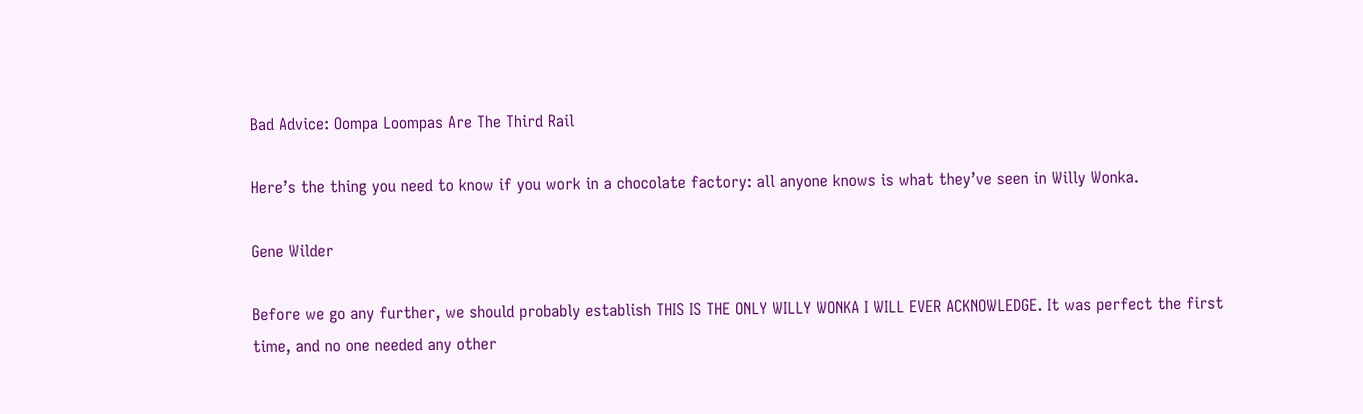Bad Advice: Oompa Loompas Are The Third Rail

Here’s the thing you need to know if you work in a chocolate factory: all anyone knows is what they’ve seen in Willy Wonka.

Gene Wilder

Before we go any further, we should probably establish THIS IS THE ONLY WILLY WONKA I WILL EVER ACKNOWLEDGE. It was perfect the first time, and no one needed any other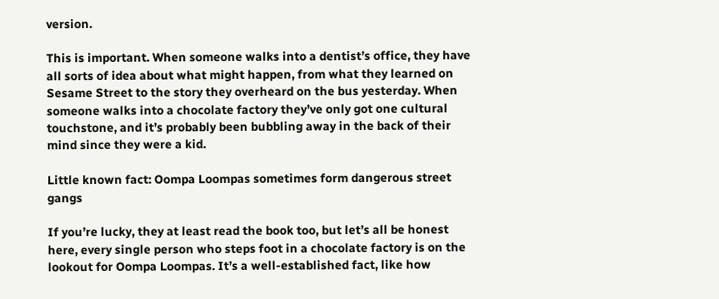version.

This is important. When someone walks into a dentist’s office, they have all sorts of idea about what might happen, from what they learned on Sesame Street to the story they overheard on the bus yesterday. When someone walks into a chocolate factory they’ve only got one cultural touchstone, and it’s probably been bubbling away in the back of their mind since they were a kid.

Little known fact: Oompa Loompas sometimes form dangerous street gangs

If you’re lucky, they at least read the book too, but let’s all be honest here, every single person who steps foot in a chocolate factory is on the lookout for Oompa Loompas. It’s a well-established fact, like how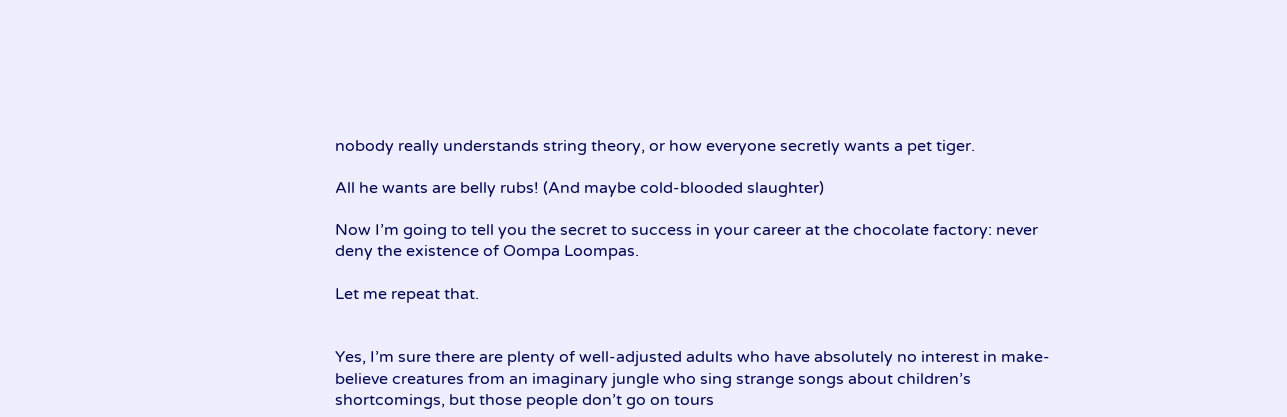nobody really understands string theory, or how everyone secretly wants a pet tiger.

All he wants are belly rubs! (And maybe cold-blooded slaughter)

Now I’m going to tell you the secret to success in your career at the chocolate factory: never deny the existence of Oompa Loompas.

Let me repeat that.


Yes, I’m sure there are plenty of well-adjusted adults who have absolutely no interest in make-believe creatures from an imaginary jungle who sing strange songs about children’s shortcomings, but those people don’t go on tours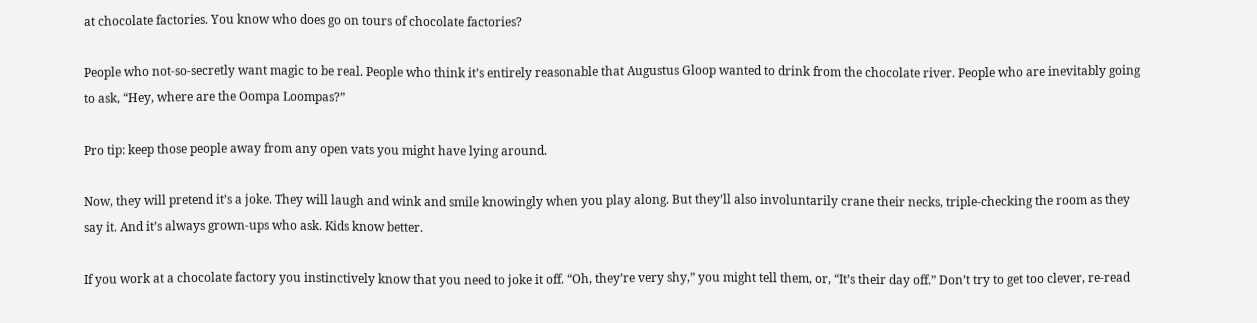at chocolate factories. You know who does go on tours of chocolate factories?

People who not-so-secretly want magic to be real. People who think it’s entirely reasonable that Augustus Gloop wanted to drink from the chocolate river. People who are inevitably going to ask, “Hey, where are the Oompa Loompas?”

Pro tip: keep those people away from any open vats you might have lying around.

Now, they will pretend it’s a joke. They will laugh and wink and smile knowingly when you play along. But they’ll also involuntarily crane their necks, triple-checking the room as they say it. And it’s always grown-ups who ask. Kids know better.

If you work at a chocolate factory you instinctively know that you need to joke it off. “Oh, they’re very shy,” you might tell them, or, “It’s their day off.” Don’t try to get too clever, re-read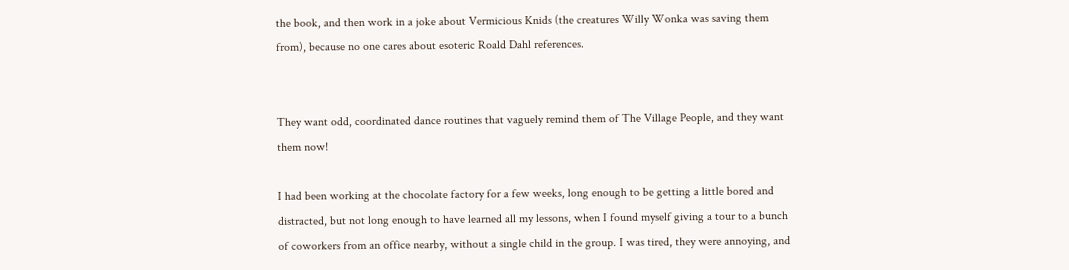the book, and then work in a joke about Vermicious Knids (the creatures Willy Wonka was saving them from), because no one cares about esoteric Roald Dahl references.


They want odd, coordinated dance routines that vaguely remind them of The Village People, and they want them now!

I had been working at the chocolate factory for a few weeks, long enough to be getting a little bored and distracted, but not long enough to have learned all my lessons, when I found myself giving a tour to a bunch of coworkers from an office nearby, without a single child in the group. I was tired, they were annoying, and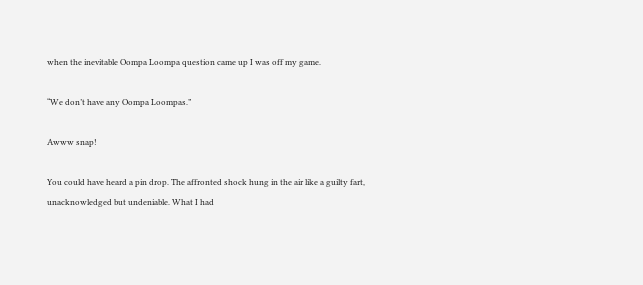when the inevitable Oompa Loompa question came up I was off my game.

“We don’t have any Oompa Loompas.”

Awww snap!

You could have heard a pin drop. The affronted shock hung in the air like a guilty fart, unacknowledged but undeniable. What I had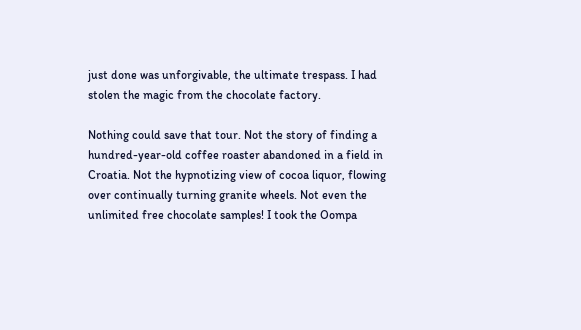just done was unforgivable, the ultimate trespass. I had stolen the magic from the chocolate factory.

Nothing could save that tour. Not the story of finding a hundred-year-old coffee roaster abandoned in a field in Croatia. Not the hypnotizing view of cocoa liquor, flowing over continually turning granite wheels. Not even the unlimited free chocolate samples! I took the Oompa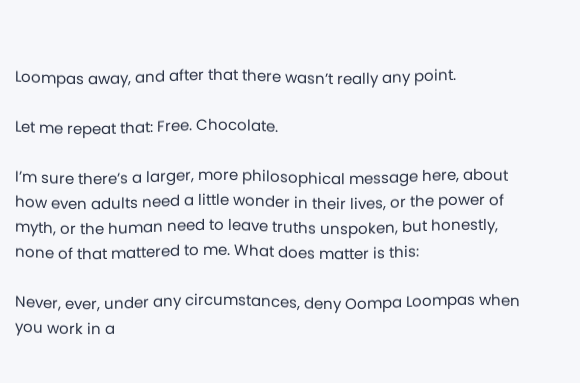Loompas away, and after that there wasn’t really any point.

Let me repeat that: Free. Chocolate.

I’m sure there’s a larger, more philosophical message here, about how even adults need a little wonder in their lives, or the power of myth, or the human need to leave truths unspoken, but honestly, none of that mattered to me. What does matter is this:

Never, ever, under any circumstances, deny Oompa Loompas when you work in a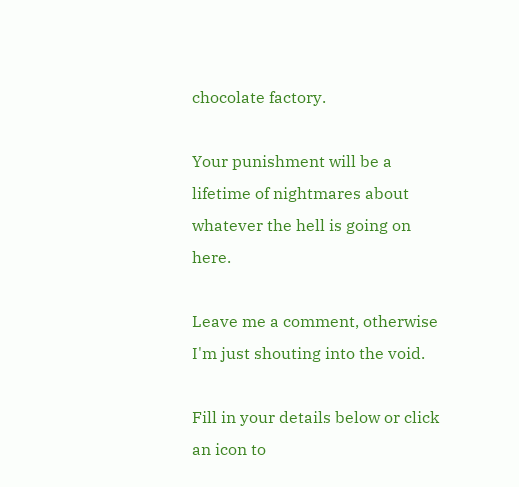chocolate factory.

Your punishment will be a lifetime of nightmares about whatever the hell is going on here.

Leave me a comment, otherwise I'm just shouting into the void.

Fill in your details below or click an icon to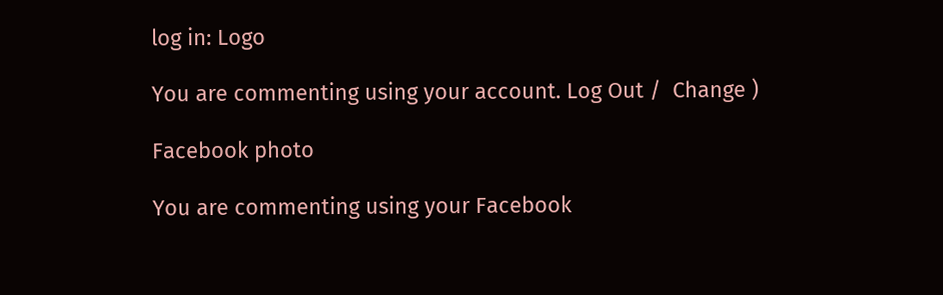log in: Logo

You are commenting using your account. Log Out /  Change )

Facebook photo

You are commenting using your Facebook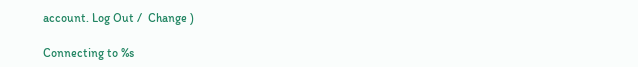account. Log Out /  Change )

Connecting to %s